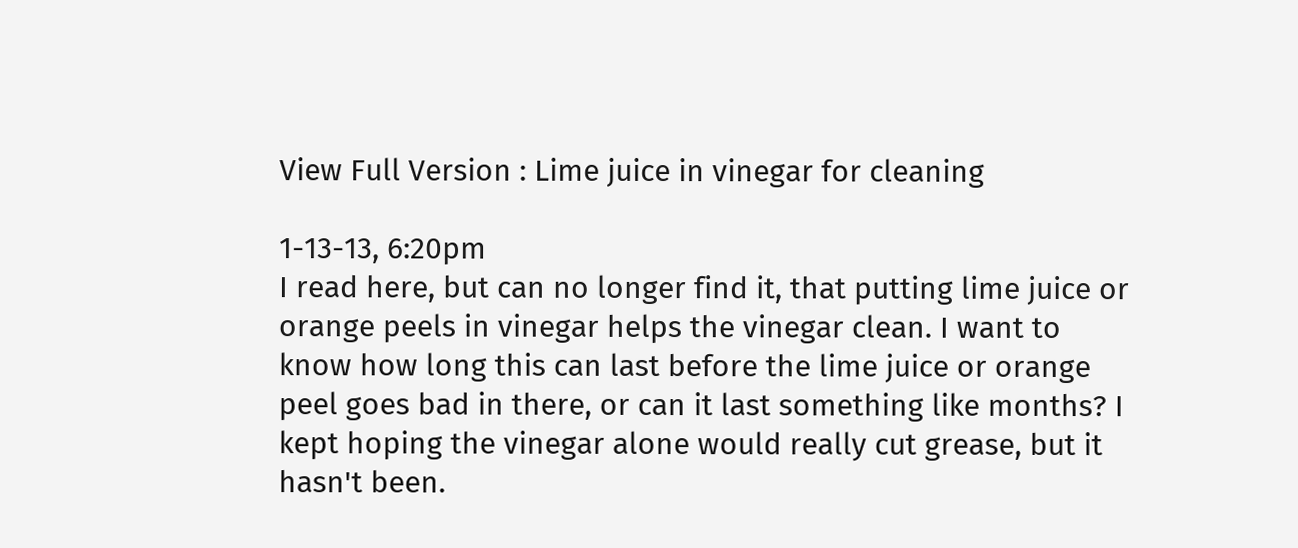View Full Version : Lime juice in vinegar for cleaning

1-13-13, 6:20pm
I read here, but can no longer find it, that putting lime juice or orange peels in vinegar helps the vinegar clean. I want to know how long this can last before the lime juice or orange peel goes bad in there, or can it last something like months? I kept hoping the vinegar alone would really cut grease, but it hasn't been.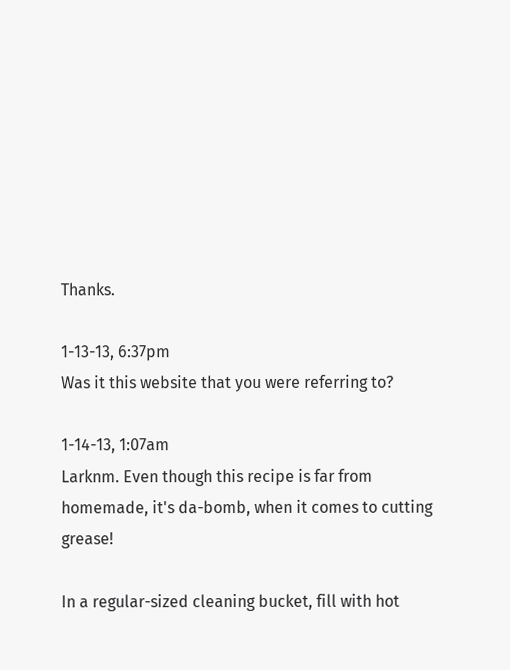Thanks.

1-13-13, 6:37pm
Was it this website that you were referring to?

1-14-13, 1:07am
Larknm. Even though this recipe is far from homemade, it's da-bomb, when it comes to cutting grease!

In a regular-sized cleaning bucket, fill with hot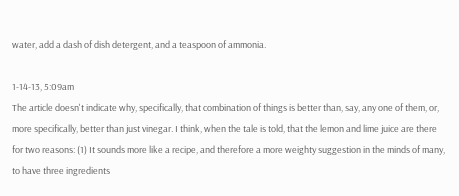water, add a dash of dish detergent, and a teaspoon of ammonia.

1-14-13, 5:09am
The article doesn't indicate why, specifically, that combination of things is better than, say, any one of them, or, more specifically, better than just vinegar. I think, when the tale is told, that the lemon and lime juice are there for two reasons: (1) It sounds more like a recipe, and therefore a more weighty suggestion in the minds of many, to have three ingredients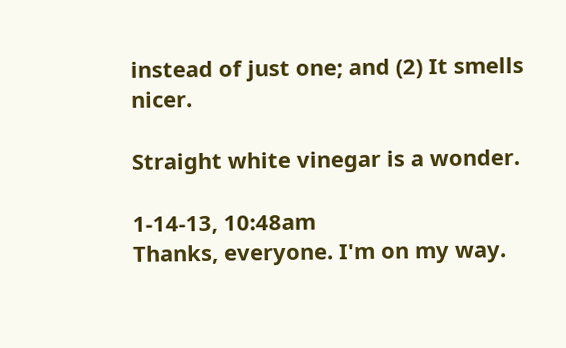instead of just one; and (2) It smells nicer.

Straight white vinegar is a wonder.

1-14-13, 10:48am
Thanks, everyone. I'm on my way.